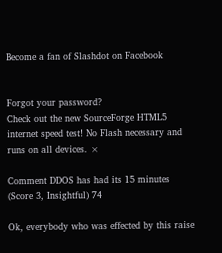Become a fan of Slashdot on Facebook


Forgot your password?
Check out the new SourceForge HTML5 internet speed test! No Flash necessary and runs on all devices. ×

Comment DDOS has had its 15 minutes (Score 3, Insightful) 74

Ok, everybody who was effected by this raise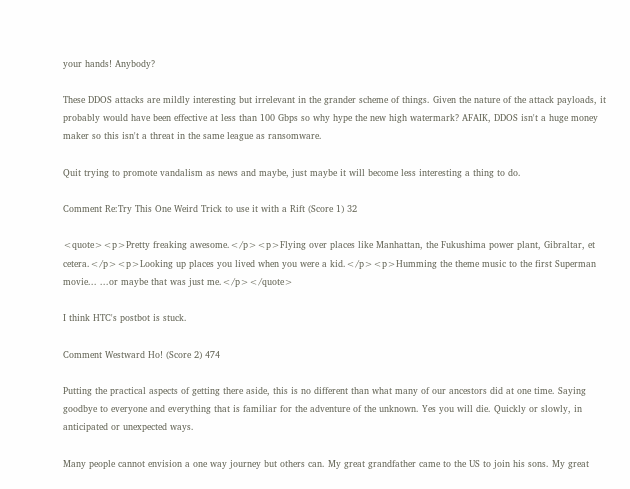your hands! Anybody?

These DDOS attacks are mildly interesting but irrelevant in the grander scheme of things. Given the nature of the attack payloads, it probably would have been effective at less than 100 Gbps so why hype the new high watermark? AFAIK, DDOS isn't a huge money maker so this isn't a threat in the same league as ransomware.

Quit trying to promote vandalism as news and maybe, just maybe it will become less interesting a thing to do.

Comment Re:Try This One Weird Trick to use it with a Rift (Score 1) 32

<quote><p>Pretty freaking awesome.</p><p>Flying over places like Manhattan, the Fukushima power plant, Gibraltar, et cetera.</p><p>Looking up places you lived when you were a kid.</p><p>Humming the theme music to the first Superman movie... ...or maybe that was just me.</p></quote>

I think HTC's postbot is stuck.

Comment Westward Ho! (Score 2) 474

Putting the practical aspects of getting there aside, this is no different than what many of our ancestors did at one time. Saying goodbye to everyone and everything that is familiar for the adventure of the unknown. Yes you will die. Quickly or slowly, in anticipated or unexpected ways.

Many people cannot envision a one way journey but others can. My great grandfather came to the US to join his sons. My great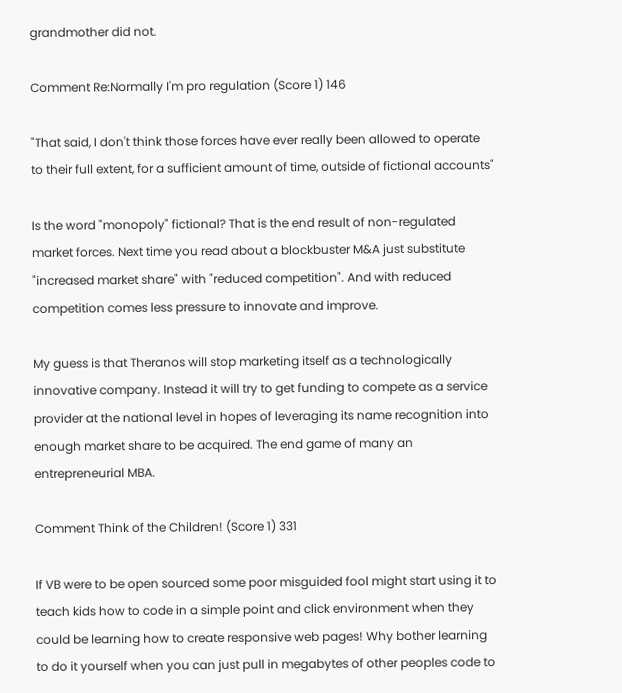grandmother did not.

Comment Re:Normally I'm pro regulation (Score 1) 146

"That said, I don't think those forces have ever really been allowed to operate to their full extent, for a sufficient amount of time, outside of fictional accounts"

Is the word "monopoly" fictional? That is the end result of non-regulated market forces. Next time you read about a blockbuster M&A just substitute "increased market share" with "reduced competition". And with reduced competition comes less pressure to innovate and improve.

My guess is that Theranos will stop marketing itself as a technologically innovative company. Instead it will try to get funding to compete as a service provider at the national level in hopes of leveraging its name recognition into enough market share to be acquired. The end game of many an entrepreneurial MBA.

Comment Think of the Children! (Score 1) 331

If VB were to be open sourced some poor misguided fool might start using it to teach kids how to code in a simple point and click environment when they could be learning how to create responsive web pages! Why bother learning to do it yourself when you can just pull in megabytes of other peoples code to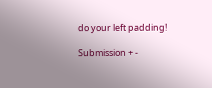do your left padding!

Submission + -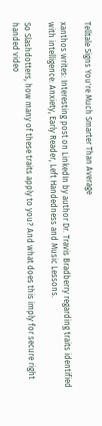Telltale Signs You're Much Smarter Than Average

xanthos writes: Interesting post on LinkedIn by author Dr. Travis Bradberry regarding traits identified with intelligence: Anxiety, Early Reader, Left Handedness and Music Lessons.

So Slashdotters, how many of these traits apply to you? And what does this imply for secure right handed video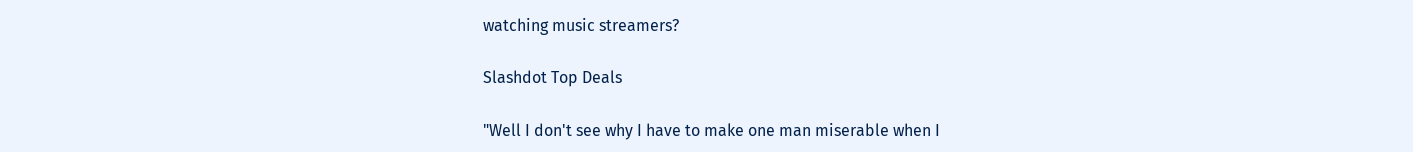watching music streamers?

Slashdot Top Deals

"Well I don't see why I have to make one man miserable when I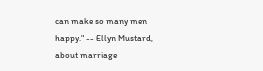can make so many men happy." -- Ellyn Mustard, about marriage